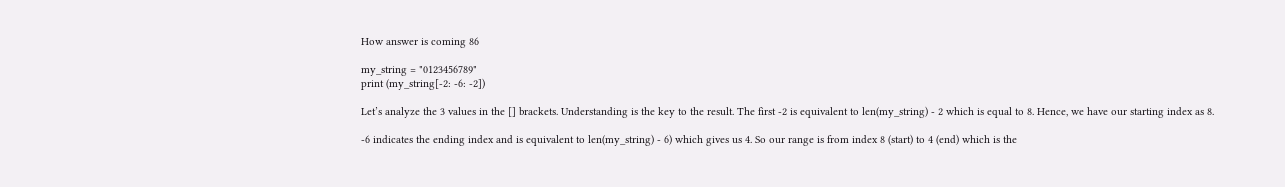How answer is coming 86

my_string = "0123456789"
print (my_string[-2: -6: -2])

Let’s analyze the 3 values in the [] brackets. Understanding is the key to the result. The first -2 is equivalent to len(my_string) - 2 which is equal to 8. Hence, we have our starting index as 8.

-6 indicates the ending index and is equivalent to len(my_string) - 6) which gives us 4. So our range is from index 8 (start) to 4 (end) which is the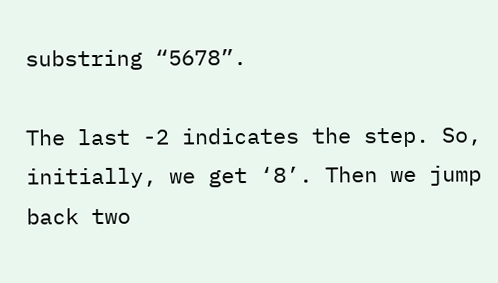substring “5678”.

The last -2 indicates the step. So, initially, we get ‘8’. Then we jump back two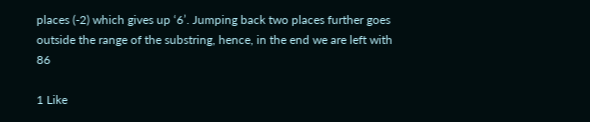places (-2) which gives up ‘6’. Jumping back two places further goes outside the range of the substring, hence, in the end we are left with 86

1 Like